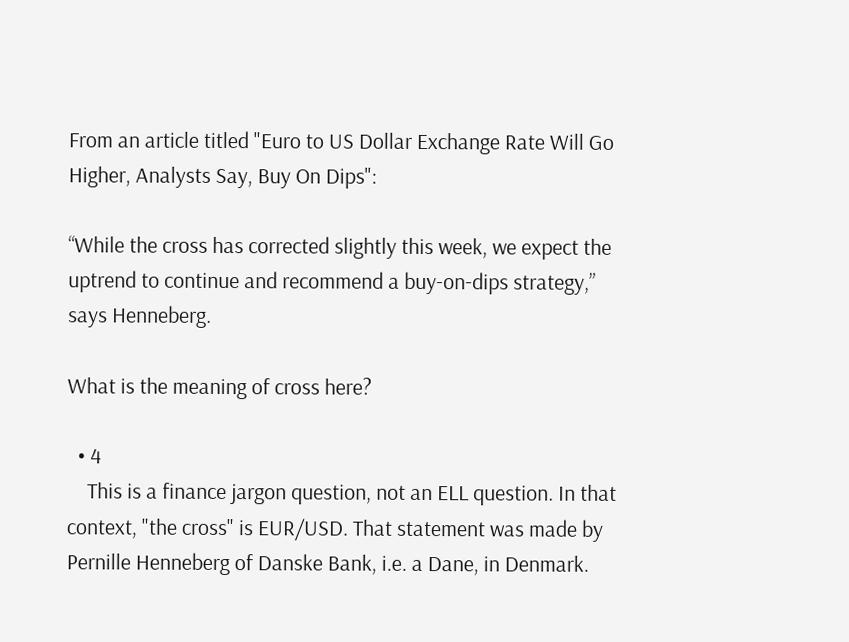From an article titled "Euro to US Dollar Exchange Rate Will Go Higher, Analysts Say, Buy On Dips":

“While the cross has corrected slightly this week, we expect the uptrend to continue and recommend a buy-on-dips strategy,” says Henneberg.

What is the meaning of cross here?

  • 4
    This is a finance jargon question, not an ELL question. In that context, "the cross" is EUR/USD. That statement was made by Pernille Henneberg of Danske Bank, i.e. a Dane, in Denmark.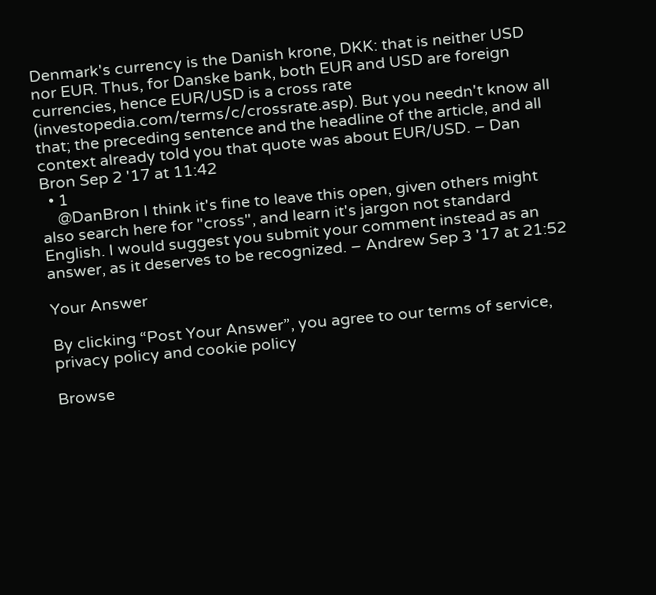Denmark's currency is the Danish krone, DKK: that is neither USD nor EUR. Thus, for Danske bank, both EUR and USD are foreign currencies, hence EUR/USD is a cross rate (investopedia.com/terms/c/crossrate.asp). But you needn't know all that; the preceding sentence and the headline of the article, and all context already told you that quote was about EUR/USD. – Dan Bron Sep 2 '17 at 11:42
  • 1
    @DanBron I think it's fine to leave this open, given others might also search here for "cross", and learn it's jargon not standard English. I would suggest you submit your comment instead as an answer, as it deserves to be recognized. – Andrew Sep 3 '17 at 21:52

Your Answer

By clicking “Post Your Answer”, you agree to our terms of service, privacy policy and cookie policy

Browse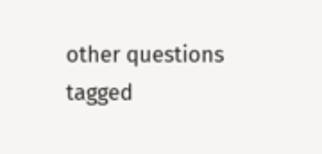other questions tagged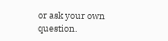or ask your own question.